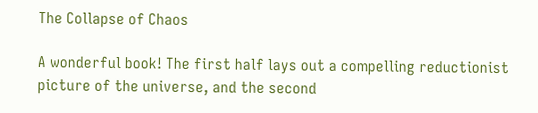The Collapse of Chaos

A wonderful book! The first half lays out a compelling reductionist picture of the universe, and the second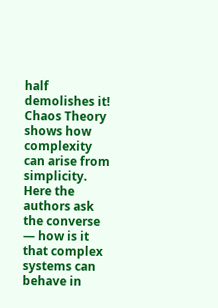half demolishes it! Chaos Theory shows how complexity can arise from simplicity. Here the authors ask the converse — how is it that complex systems can behave in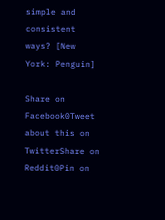simple and consistent ways? [New York: Penguin]

Share on Facebook0Tweet about this on TwitterShare on Reddit0Pin on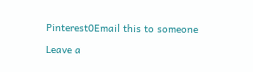Pinterest0Email this to someone

Leave a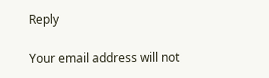Reply

Your email address will not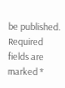be published. Required fields are marked *